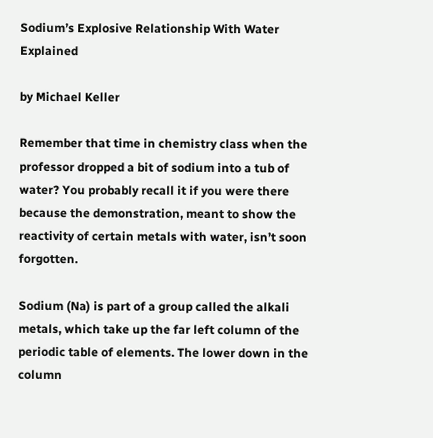Sodium’s Explosive Relationship With Water Explained

by Michael Keller

Remember that time in chemistry class when the professor dropped a bit of sodium into a tub of water? You probably recall it if you were there because the demonstration, meant to show the reactivity of certain metals with water, isn’t soon forgotten.

Sodium (Na) is part of a group called the alkali metals, which take up the far left column of the periodic table of elements. The lower down in the column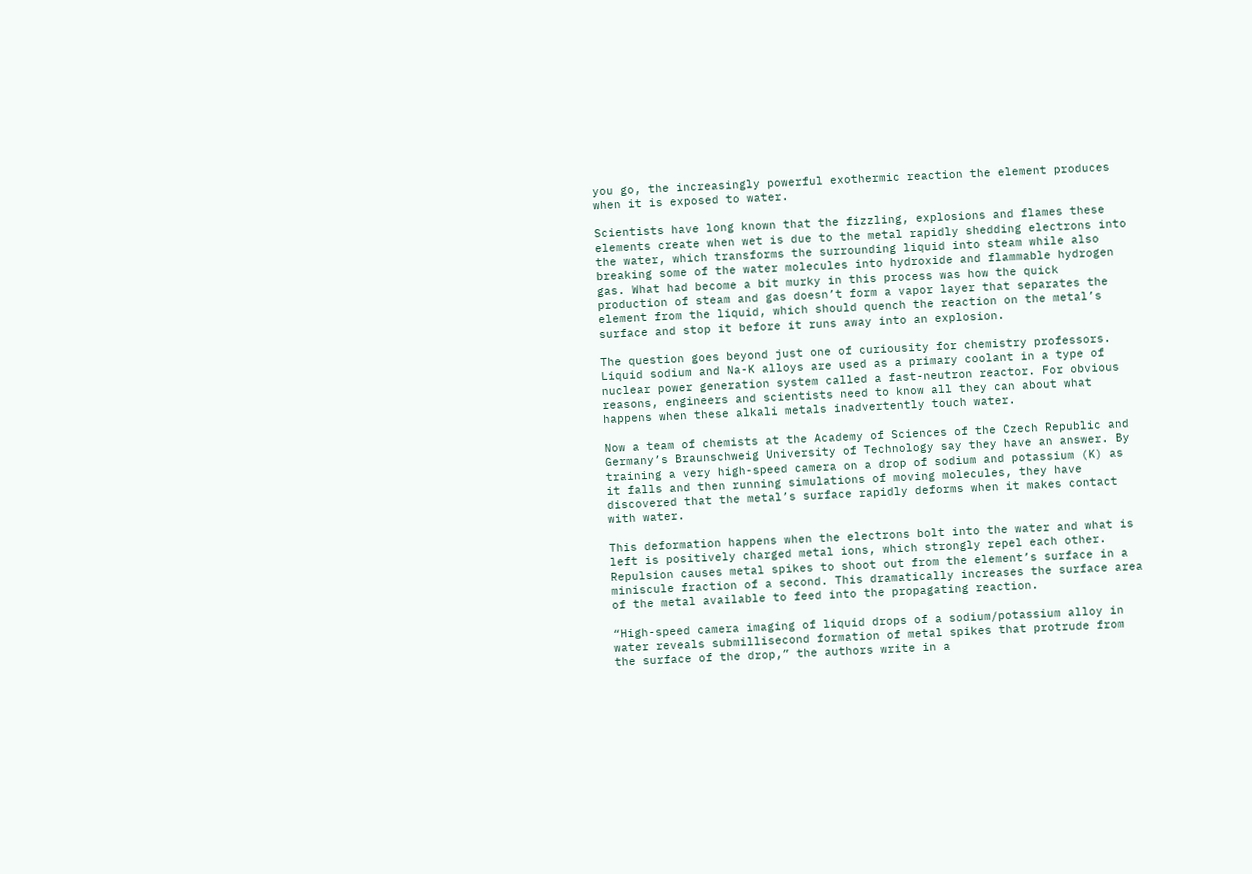you go, the increasingly powerful exothermic reaction the element produces when it is exposed to water.

Scientists have long known that the fizzling, explosions and flames these elements create when wet is due to the metal rapidly shedding electrons into the water, which transforms the surrounding liquid into steam while also breaking some of the water molecules into hydroxide and flammable hydrogen gas. What had become a bit murky in this process was how the quick production of steam and gas doesn’t form a vapor layer that separates the element from the liquid, which should quench the reaction on the metal’s surface and stop it before it runs away into an explosion.

The question goes beyond just one of curiousity for chemistry professors. Liquid sodium and Na-K alloys are used as a primary coolant in a type of nuclear power generation system called a fast-neutron reactor. For obvious reasons, engineers and scientists need to know all they can about what happens when these alkali metals inadvertently touch water.

Now a team of chemists at the Academy of Sciences of the Czech Republic and Germany’s Braunschweig University of Technology say they have an answer. By training a very high-speed camera on a drop of sodium and potassium (K) as it falls and then running simulations of moving molecules, they have discovered that the metal’s surface rapidly deforms when it makes contact with water.

This deformation happens when the electrons bolt into the water and what is left is positively charged metal ions, which strongly repel each other. Repulsion causes metal spikes to shoot out from the element’s surface in a miniscule fraction of a second. This dramatically increases the surface area of the metal available to feed into the propagating reaction.

“High-speed camera imaging of liquid drops of a sodium/potassium alloy in water reveals submillisecond formation of metal spikes that protrude from the surface of the drop,” the authors write in a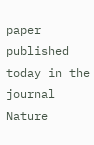paper published today in the journal Nature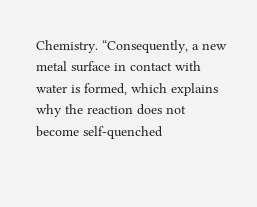Chemistry. “Consequently, a new metal surface in contact with water is formed, which explains why the reaction does not become self-quenched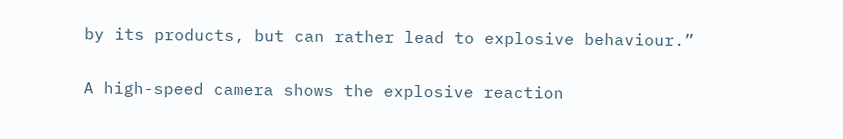by its products, but can rather lead to explosive behaviour.”

A high-speed camera shows the explosive reaction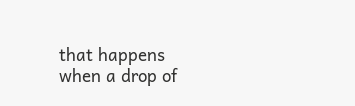that happens when a drop of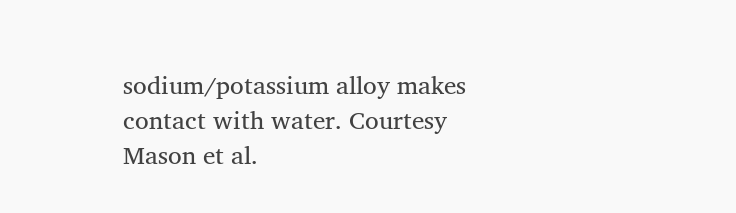sodium/potassium alloy makes contact with water. Courtesy Mason et al.